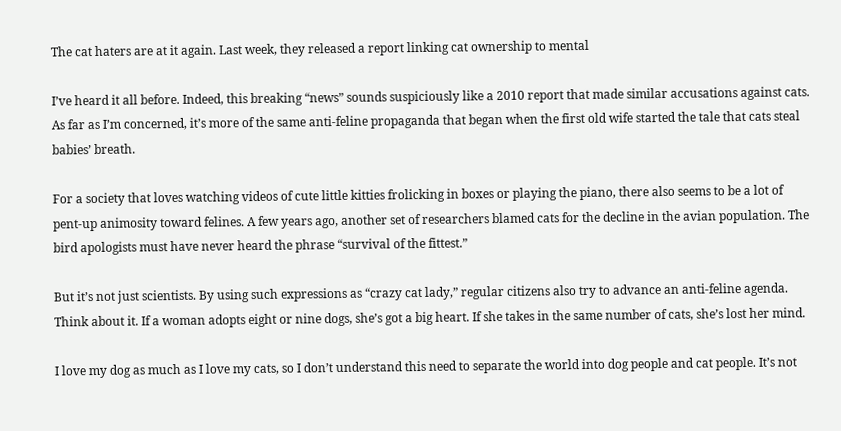The cat haters are at it again. Last week, they released a report linking cat ownership to mental

I’ve heard it all before. Indeed, this breaking “news” sounds suspiciously like a 2010 report that made similar accusations against cats. As far as I’m concerned, it’s more of the same anti-feline propaganda that began when the first old wife started the tale that cats steal babies’ breath.

For a society that loves watching videos of cute little kitties frolicking in boxes or playing the piano, there also seems to be a lot of pent-up animosity toward felines. A few years ago, another set of researchers blamed cats for the decline in the avian population. The bird apologists must have never heard the phrase “survival of the fittest.”

But it’s not just scientists. By using such expressions as “crazy cat lady,” regular citizens also try to advance an anti-feline agenda. Think about it. If a woman adopts eight or nine dogs, she’s got a big heart. If she takes in the same number of cats, she’s lost her mind.

I love my dog as much as I love my cats, so I don’t understand this need to separate the world into dog people and cat people. It’s not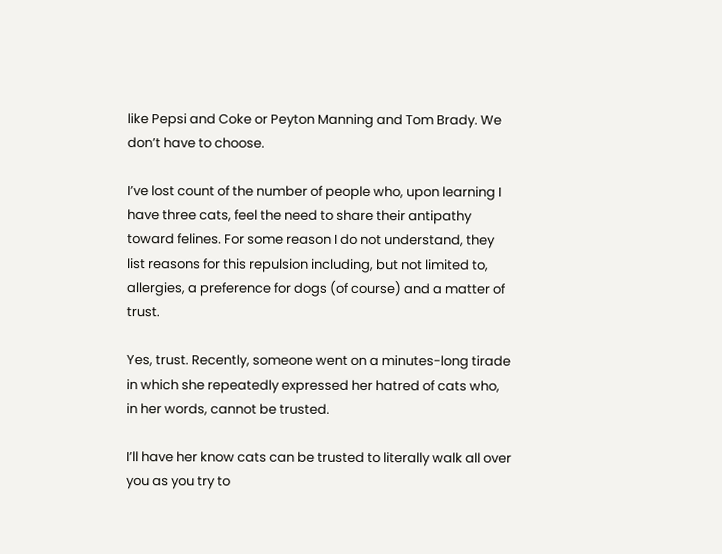like Pepsi and Coke or Peyton Manning and Tom Brady. We don’t have to choose.

I’ve lost count of the number of people who, upon learning I have three cats, feel the need to share their antipathy toward felines. For some reason I do not understand, they list reasons for this repulsion including, but not limited to, allergies, a preference for dogs (of course) and a matter of trust.

Yes, trust. Recently, someone went on a minutes-long tirade in which she repeatedly expressed her hatred of cats who, in her words, cannot be trusted.

I’ll have her know cats can be trusted to literally walk all over you as you try to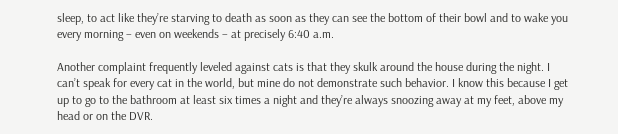sleep, to act like they’re starving to death as soon as they can see the bottom of their bowl and to wake you every morning – even on weekends – at precisely 6:40 a.m.

Another complaint frequently leveled against cats is that they skulk around the house during the night. I can’t speak for every cat in the world, but mine do not demonstrate such behavior. I know this because I get up to go to the bathroom at least six times a night and they’re always snoozing away at my feet, above my head or on the DVR.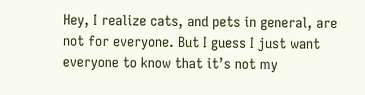Hey, I realize cats, and pets in general, are not for everyone. But I guess I just want everyone to know that it’s not my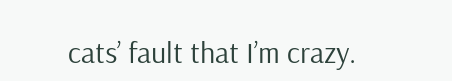cats’ fault that I’m crazy.